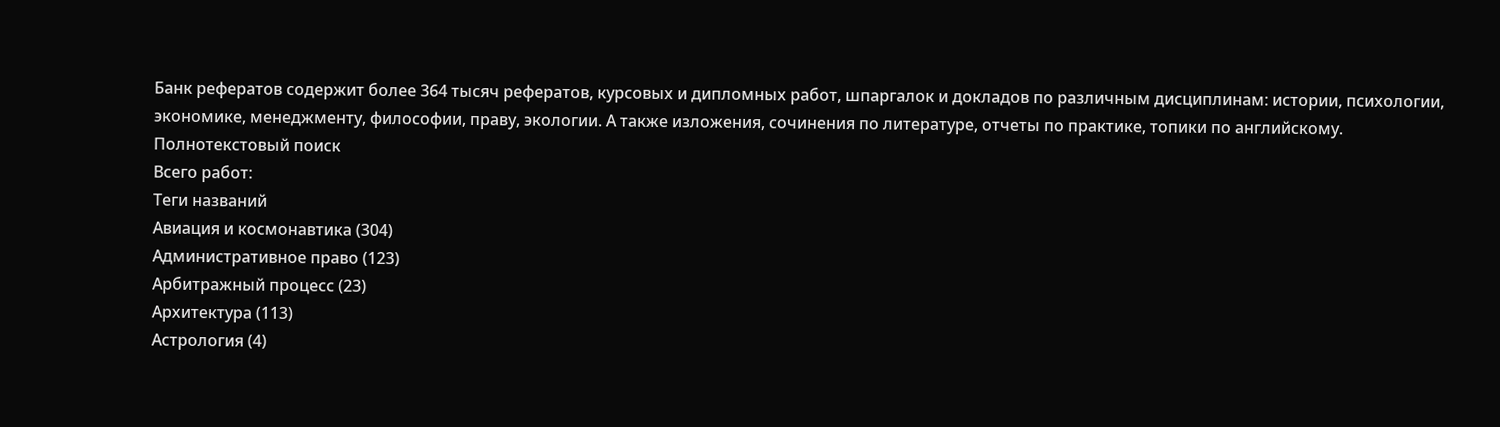Банк рефератов содержит более 364 тысяч рефератов, курсовых и дипломных работ, шпаргалок и докладов по различным дисциплинам: истории, психологии, экономике, менеджменту, философии, праву, экологии. А также изложения, сочинения по литературе, отчеты по практике, топики по английскому.
Полнотекстовый поиск
Всего работ:
Теги названий
Авиация и космонавтика (304)
Административное право (123)
Арбитражный процесс (23)
Архитектура (113)
Астрология (4)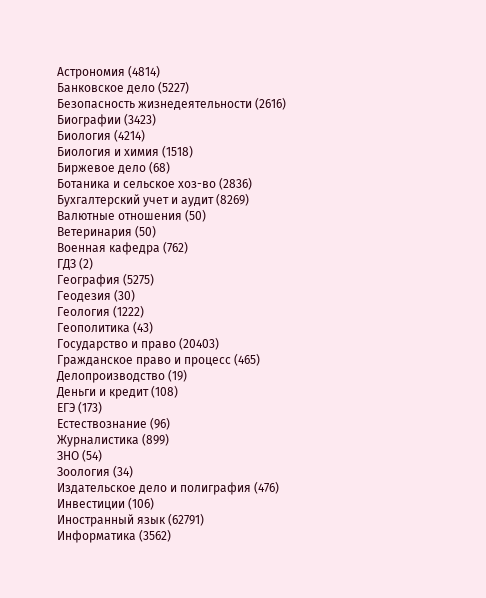Астрономия (4814)
Банковское дело (5227)
Безопасность жизнедеятельности (2616)
Биографии (3423)
Биология (4214)
Биология и химия (1518)
Биржевое дело (68)
Ботаника и сельское хоз-во (2836)
Бухгалтерский учет и аудит (8269)
Валютные отношения (50)
Ветеринария (50)
Военная кафедра (762)
ГДЗ (2)
География (5275)
Геодезия (30)
Геология (1222)
Геополитика (43)
Государство и право (20403)
Гражданское право и процесс (465)
Делопроизводство (19)
Деньги и кредит (108)
ЕГЭ (173)
Естествознание (96)
Журналистика (899)
ЗНО (54)
Зоология (34)
Издательское дело и полиграфия (476)
Инвестиции (106)
Иностранный язык (62791)
Информатика (3562)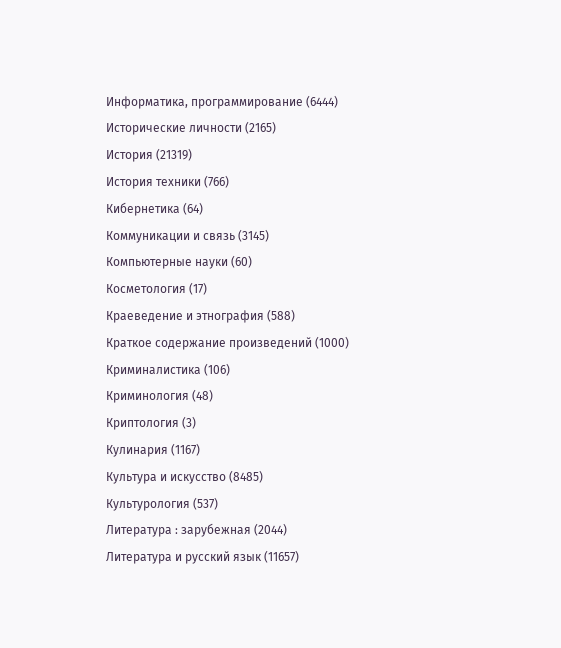Информатика, программирование (6444)
Исторические личности (2165)
История (21319)
История техники (766)
Кибернетика (64)
Коммуникации и связь (3145)
Компьютерные науки (60)
Косметология (17)
Краеведение и этнография (588)
Краткое содержание произведений (1000)
Криминалистика (106)
Криминология (48)
Криптология (3)
Кулинария (1167)
Культура и искусство (8485)
Культурология (537)
Литература : зарубежная (2044)
Литература и русский язык (11657)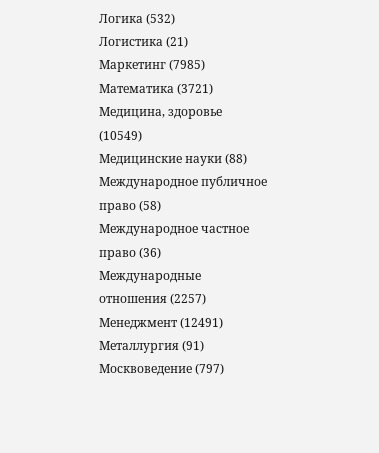Логика (532)
Логистика (21)
Маркетинг (7985)
Математика (3721)
Медицина, здоровье (10549)
Медицинские науки (88)
Международное публичное право (58)
Международное частное право (36)
Международные отношения (2257)
Менеджмент (12491)
Металлургия (91)
Москвоведение (797)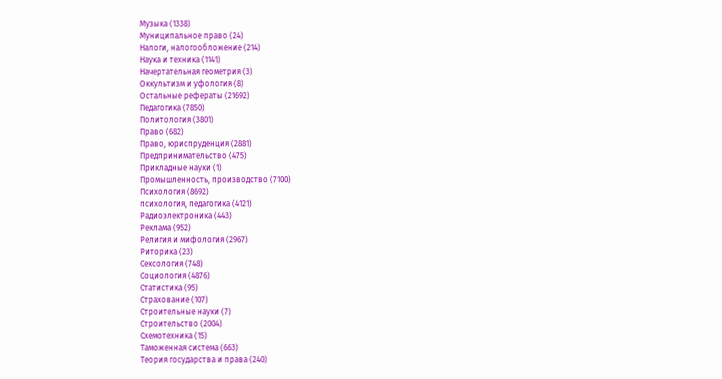Музыка (1338)
Муниципальное право (24)
Налоги, налогообложение (214)
Наука и техника (1141)
Начертательная геометрия (3)
Оккультизм и уфология (8)
Остальные рефераты (21692)
Педагогика (7850)
Политология (3801)
Право (682)
Право, юриспруденция (2881)
Предпринимательство (475)
Прикладные науки (1)
Промышленность, производство (7100)
Психология (8692)
психология, педагогика (4121)
Радиоэлектроника (443)
Реклама (952)
Религия и мифология (2967)
Риторика (23)
Сексология (748)
Социология (4876)
Статистика (95)
Страхование (107)
Строительные науки (7)
Строительство (2004)
Схемотехника (15)
Таможенная система (663)
Теория государства и права (240)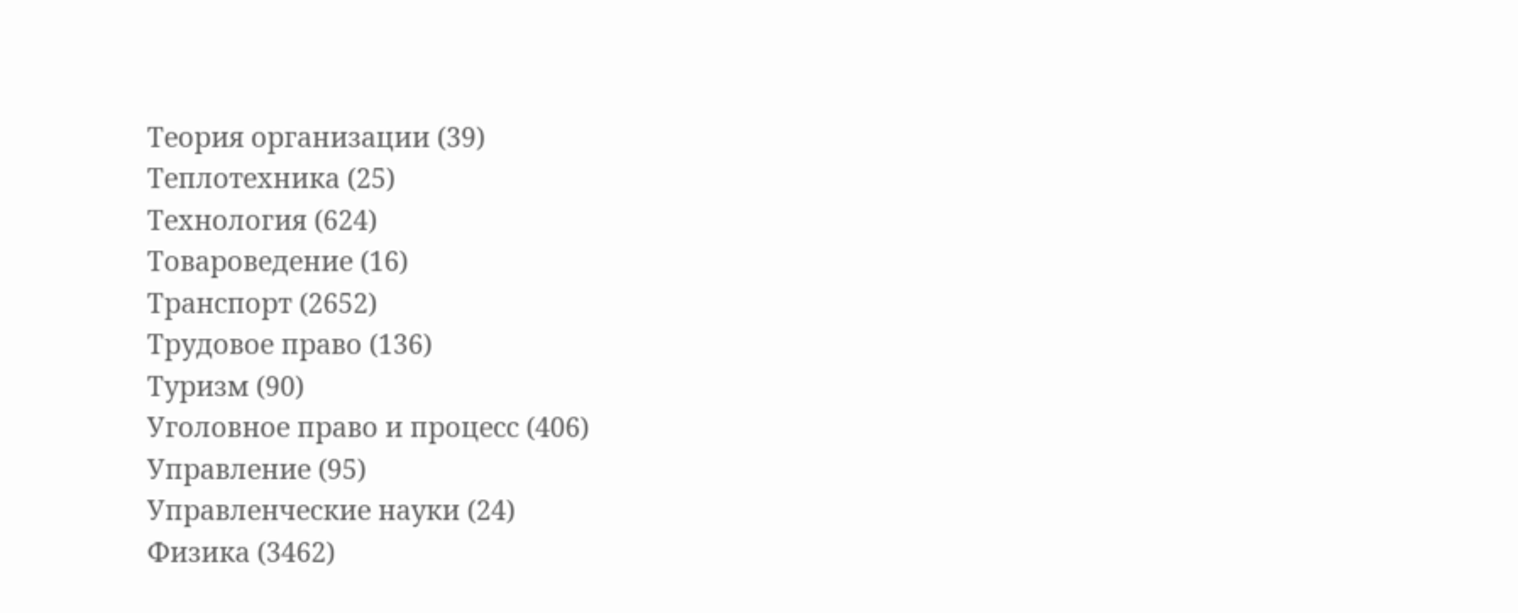Теория организации (39)
Теплотехника (25)
Технология (624)
Товароведение (16)
Транспорт (2652)
Трудовое право (136)
Туризм (90)
Уголовное право и процесс (406)
Управление (95)
Управленческие науки (24)
Физика (3462)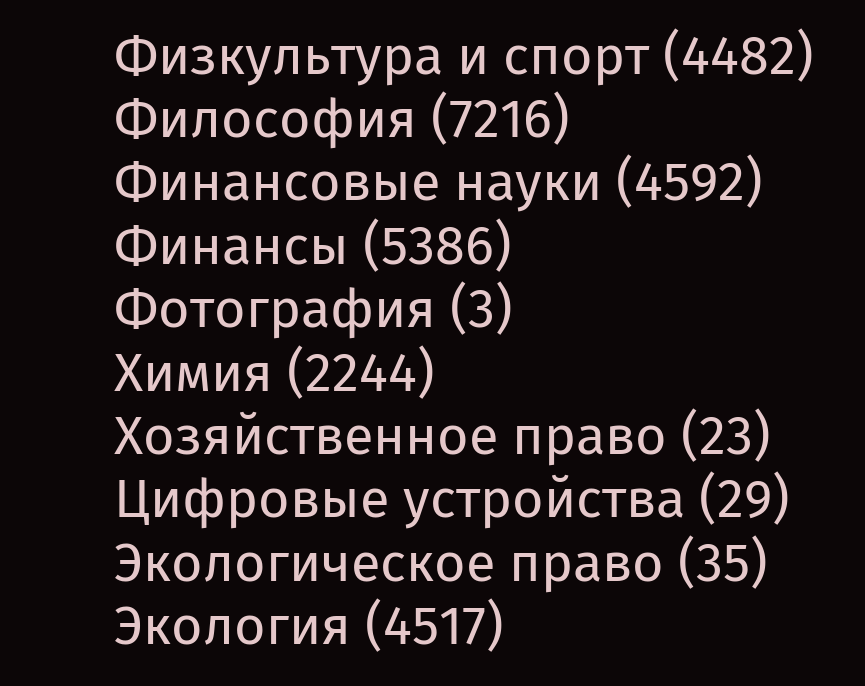Физкультура и спорт (4482)
Философия (7216)
Финансовые науки (4592)
Финансы (5386)
Фотография (3)
Химия (2244)
Хозяйственное право (23)
Цифровые устройства (29)
Экологическое право (35)
Экология (4517)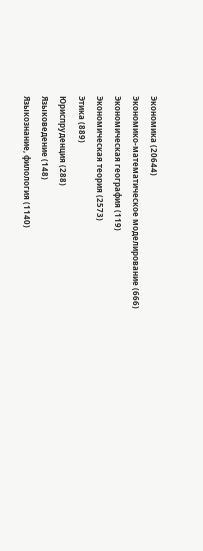Экономика (20644)
Экономико-математическое моделирование (666)
Экономическая география (119)
Экономическая теория (2573)
Этика (889)
Юриспруденция (288)
Языковедение (148)
Языкознание, филология (1140)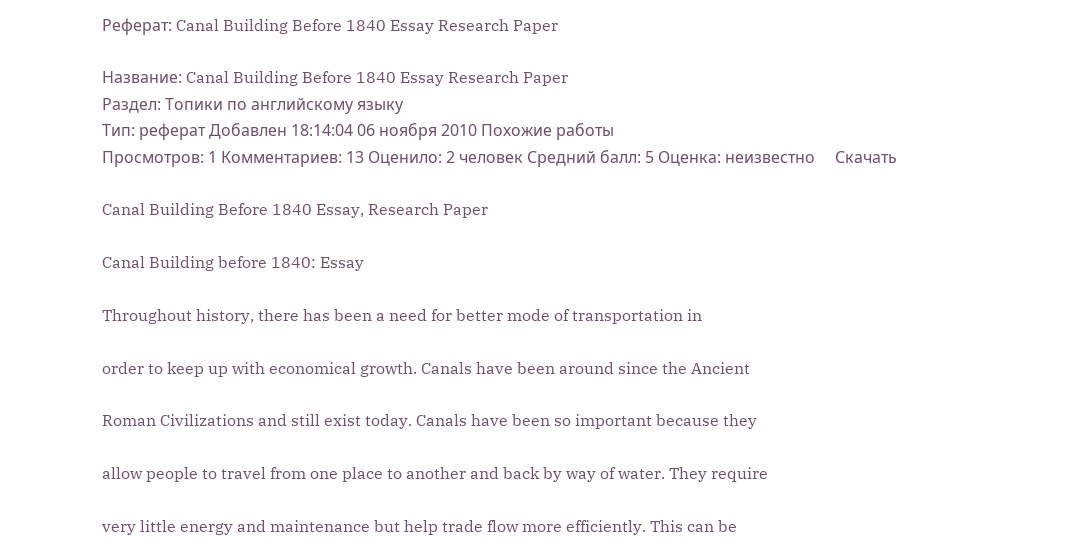Реферат: Canal Building Before 1840 Essay Research Paper

Название: Canal Building Before 1840 Essay Research Paper
Раздел: Топики по английскому языку
Тип: реферат Добавлен 18:14:04 06 ноября 2010 Похожие работы
Просмотров: 1 Комментариев: 13 Оценило: 2 человек Средний балл: 5 Оценка: неизвестно     Скачать

Canal Building Before 1840 Essay, Research Paper

Canal Building before 1840: Essay

Throughout history, there has been a need for better mode of transportation in

order to keep up with economical growth. Canals have been around since the Ancient

Roman Civilizations and still exist today. Canals have been so important because they

allow people to travel from one place to another and back by way of water. They require

very little energy and maintenance but help trade flow more efficiently. This can be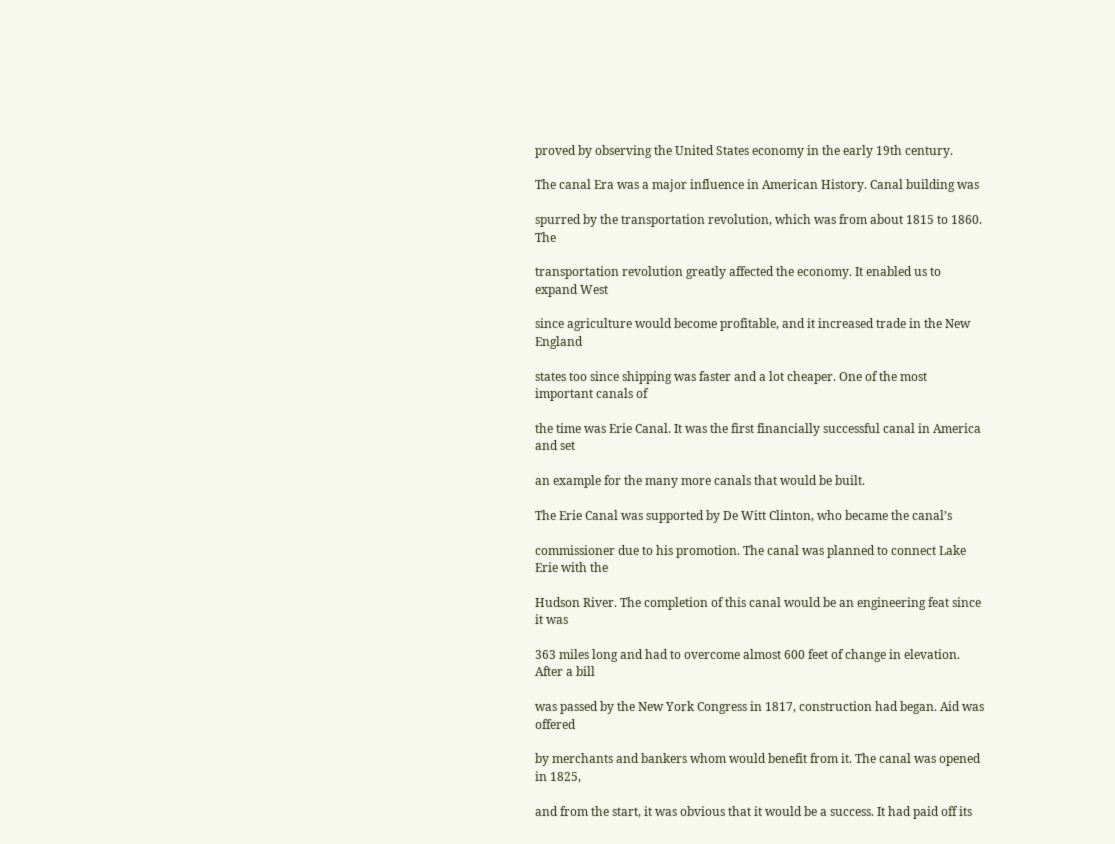proved by observing the United States economy in the early 19th century.

The canal Era was a major influence in American History. Canal building was

spurred by the transportation revolution, which was from about 1815 to 1860. The

transportation revolution greatly affected the economy. It enabled us to expand West

since agriculture would become profitable, and it increased trade in the New England

states too since shipping was faster and a lot cheaper. One of the most important canals of

the time was Erie Canal. It was the first financially successful canal in America and set

an example for the many more canals that would be built.

The Erie Canal was supported by De Witt Clinton, who became the canal’s

commissioner due to his promotion. The canal was planned to connect Lake Erie with the

Hudson River. The completion of this canal would be an engineering feat since it was

363 miles long and had to overcome almost 600 feet of change in elevation. After a bill

was passed by the New York Congress in 1817, construction had began. Aid was offered

by merchants and bankers whom would benefit from it. The canal was opened in 1825,

and from the start, it was obvious that it would be a success. It had paid off its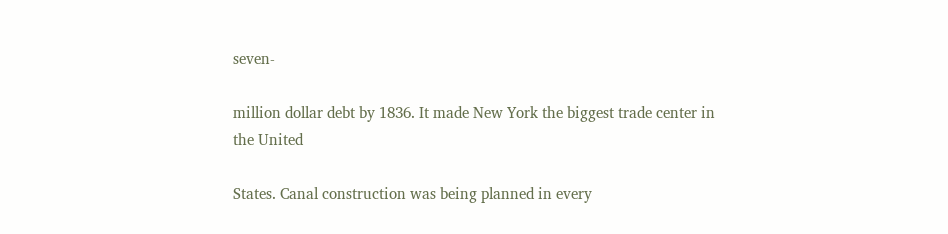seven-

million dollar debt by 1836. It made New York the biggest trade center in the United

States. Canal construction was being planned in every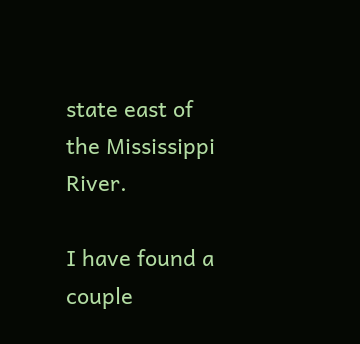state east of the Mississippi River.

I have found a couple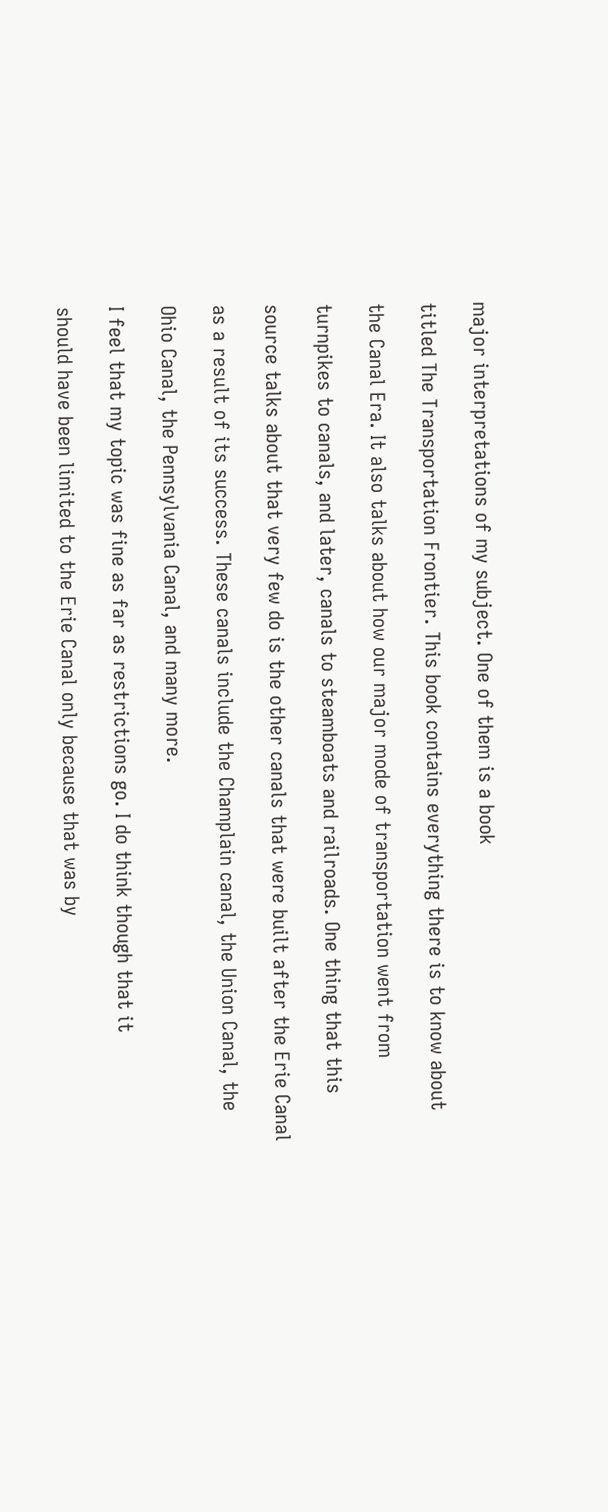major interpretations of my subject. One of them is a book

titled The Transportation Frontier. This book contains everything there is to know about

the Canal Era. It also talks about how our major mode of transportation went from

turnpikes to canals, and later, canals to steamboats and railroads. One thing that this

source talks about that very few do is the other canals that were built after the Erie Canal

as a result of its success. These canals include the Champlain canal, the Union Canal, the

Ohio Canal, the Pennsylvania Canal, and many more.

I feel that my topic was fine as far as restrictions go. I do think though that it

should have been limited to the Erie Canal only because that was by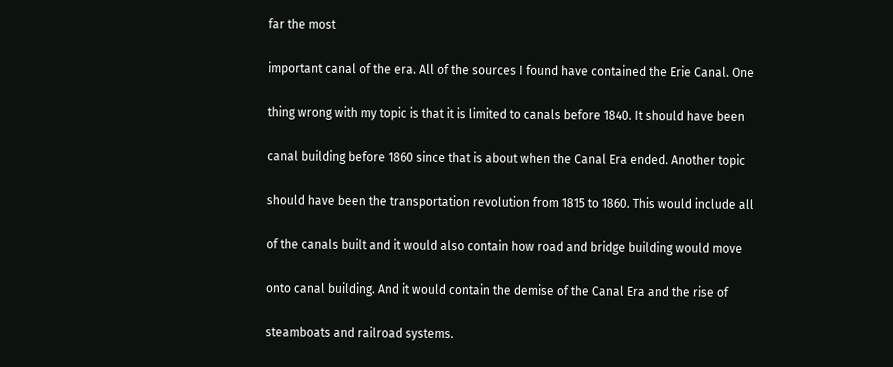far the most

important canal of the era. All of the sources I found have contained the Erie Canal. One

thing wrong with my topic is that it is limited to canals before 1840. It should have been

canal building before 1860 since that is about when the Canal Era ended. Another topic

should have been the transportation revolution from 1815 to 1860. This would include all

of the canals built and it would also contain how road and bridge building would move

onto canal building. And it would contain the demise of the Canal Era and the rise of

steamboats and railroad systems.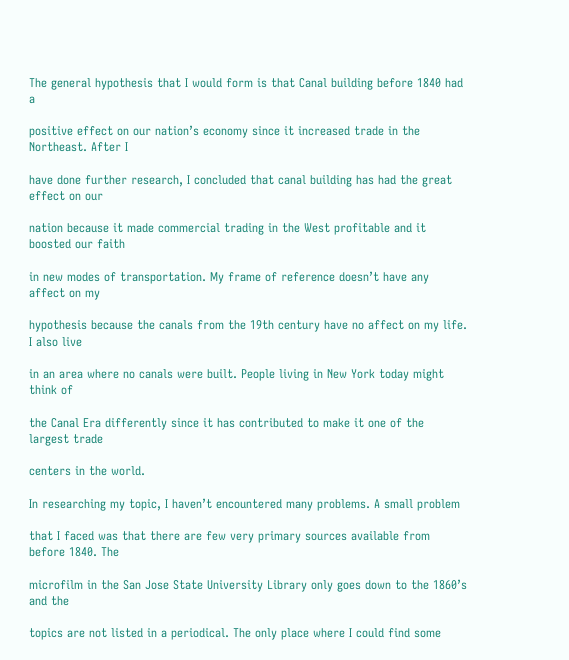The general hypothesis that I would form is that Canal building before 1840 had a

positive effect on our nation’s economy since it increased trade in the Northeast. After I

have done further research, I concluded that canal building has had the great effect on our

nation because it made commercial trading in the West profitable and it boosted our faith

in new modes of transportation. My frame of reference doesn’t have any affect on my

hypothesis because the canals from the 19th century have no affect on my life. I also live

in an area where no canals were built. People living in New York today might think of

the Canal Era differently since it has contributed to make it one of the largest trade

centers in the world.

In researching my topic, I haven’t encountered many problems. A small problem

that I faced was that there are few very primary sources available from before 1840. The

microfilm in the San Jose State University Library only goes down to the 1860’s and the

topics are not listed in a periodical. The only place where I could find some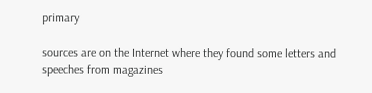primary

sources are on the Internet where they found some letters and speeches from magazines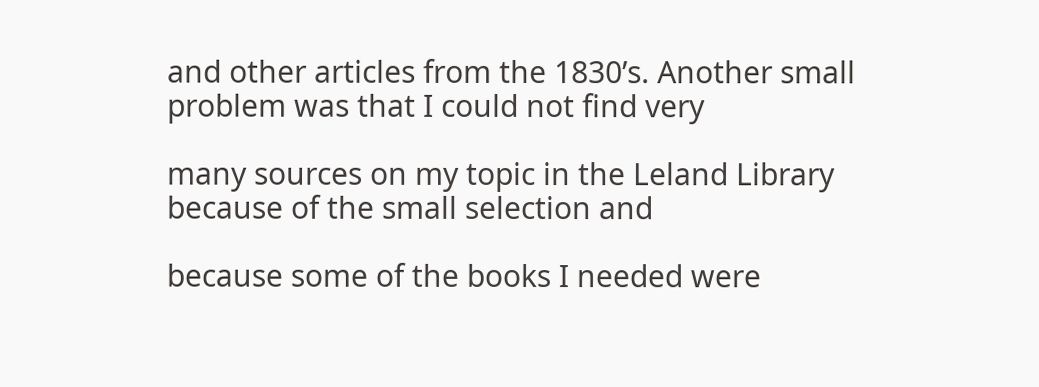and other articles from the 1830’s. Another small problem was that I could not find very

many sources on my topic in the Leland Library because of the small selection and

because some of the books I needed were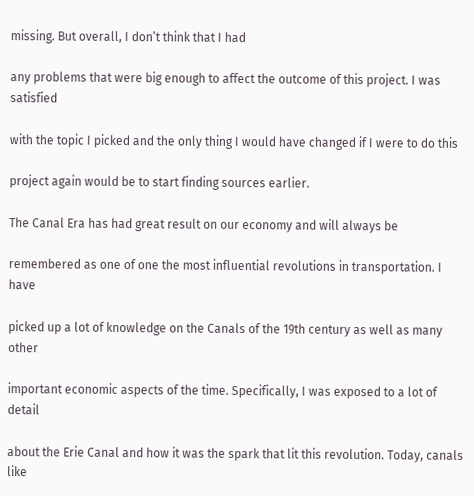missing. But overall, I don’t think that I had

any problems that were big enough to affect the outcome of this project. I was satisfied

with the topic I picked and the only thing I would have changed if I were to do this

project again would be to start finding sources earlier.

The Canal Era has had great result on our economy and will always be

remembered as one of one the most influential revolutions in transportation. I have

picked up a lot of knowledge on the Canals of the 19th century as well as many other

important economic aspects of the time. Specifically, I was exposed to a lot of detail

about the Erie Canal and how it was the spark that lit this revolution. Today, canals like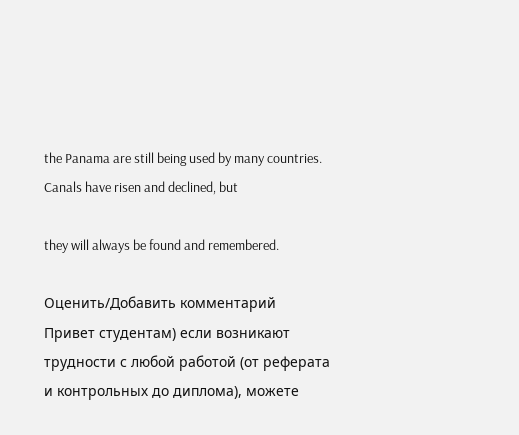the Panama are still being used by many countries. Canals have risen and declined, but

they will always be found and remembered.

Оценить/Добавить комментарий
Привет студентам) если возникают трудности с любой работой (от реферата и контрольных до диплома), можете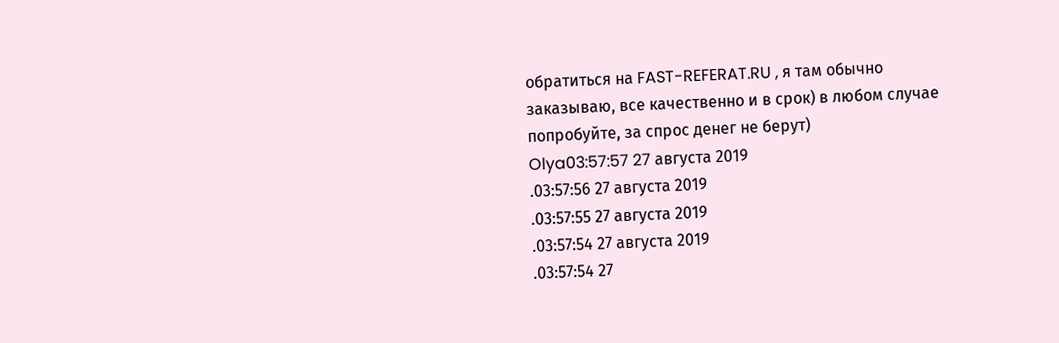обратиться на FAST-REFERAT.RU , я там обычно заказываю, все качественно и в срок) в любом случае попробуйте, за спрос денег не берут)
Olya03:57:57 27 августа 2019
.03:57:56 27 августа 2019
.03:57:55 27 августа 2019
.03:57:54 27 августа 2019
.03:57:54 27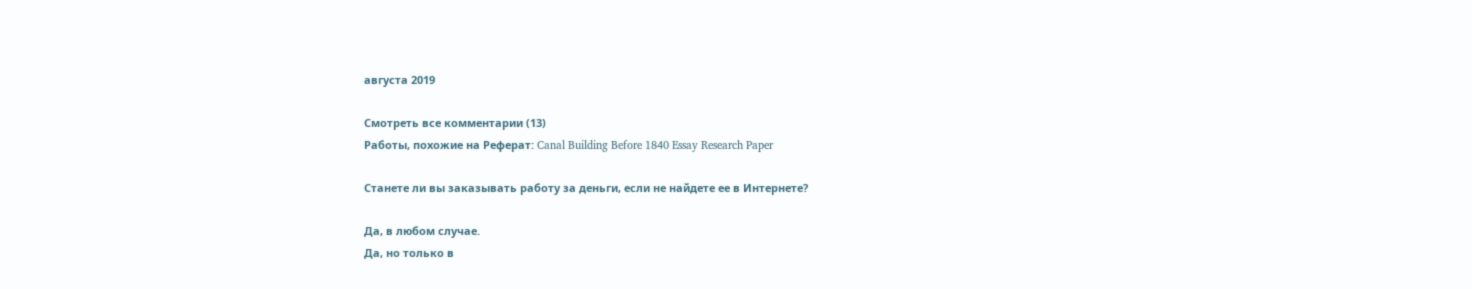августа 2019

Смотреть все комментарии (13)
Работы, похожие на Реферат: Canal Building Before 1840 Essay Research Paper

Станете ли вы заказывать работу за деньги, если не найдете ее в Интернете?

Да, в любом случае.
Да, но только в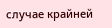случае крайней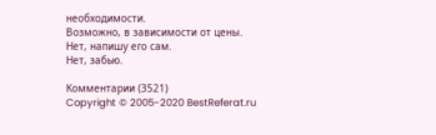необходимости.
Возможно, в зависимости от цены.
Нет, напишу его сам.
Нет, забью.

Комментарии (3521)
Copyright © 2005-2020 BestReferat.ru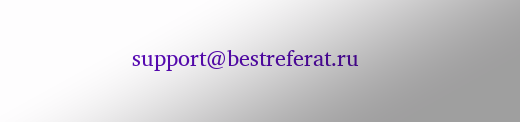support@bestreferat.ru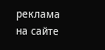реклама на сайте